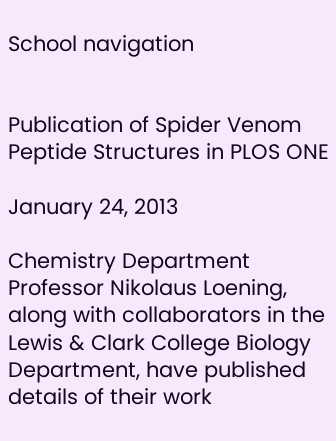School navigation


Publication of Spider Venom Peptide Structures in PLOS ONE

January 24, 2013

Chemistry Department Professor Nikolaus Loening, along with collaborators in the Lewis & Clark College Biology Department, have published details of their work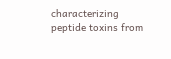characterizing peptide toxins from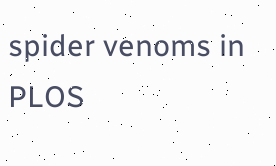spider venoms in PLOS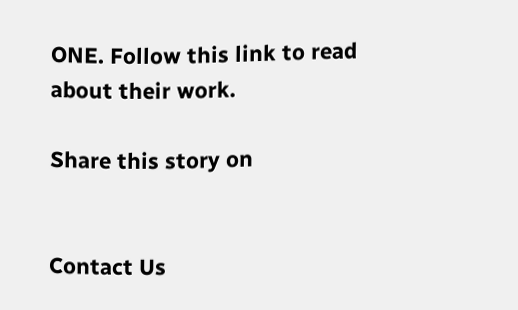ONE. Follow this link to read about their work.

Share this story on


Contact Us